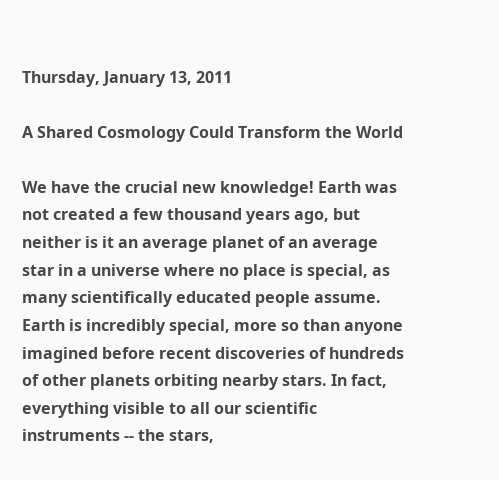Thursday, January 13, 2011

A Shared Cosmology Could Transform the World

We have the crucial new knowledge! Earth was not created a few thousand years ago, but neither is it an average planet of an average star in a universe where no place is special, as many scientifically educated people assume. Earth is incredibly special, more so than anyone imagined before recent discoveries of hundreds of other planets orbiting nearby stars. In fact, everything visible to all our scientific instruments -- the stars,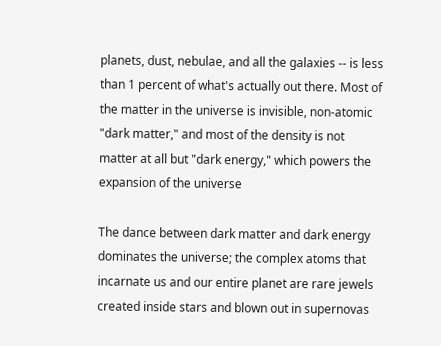planets, dust, nebulae, and all the galaxies -- is less than 1 percent of what's actually out there. Most of the matter in the universe is invisible, non-atomic "dark matter," and most of the density is not matter at all but "dark energy," which powers the expansion of the universe

The dance between dark matter and dark energy dominates the universe; the complex atoms that incarnate us and our entire planet are rare jewels created inside stars and blown out in supernovas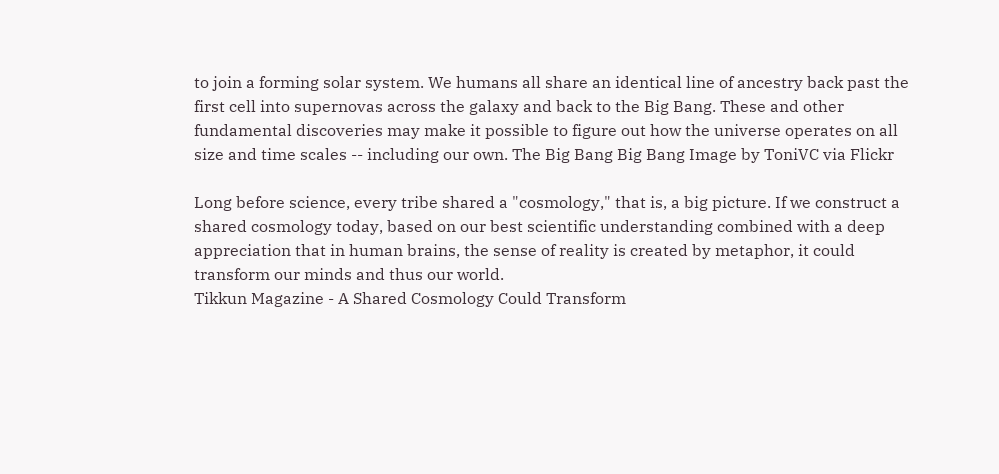to join a forming solar system. We humans all share an identical line of ancestry back past the first cell into supernovas across the galaxy and back to the Big Bang. These and other fundamental discoveries may make it possible to figure out how the universe operates on all size and time scales -- including our own. The Big Bang Big Bang Image by ToniVC via Flickr

Long before science, every tribe shared a "cosmology," that is, a big picture. If we construct a shared cosmology today, based on our best scientific understanding combined with a deep appreciation that in human brains, the sense of reality is created by metaphor, it could transform our minds and thus our world.
Tikkun Magazine - A Shared Cosmology Could Transform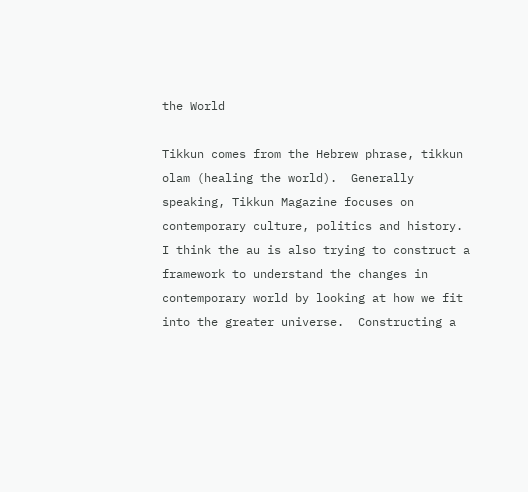the World

Tikkun comes from the Hebrew phrase, tikkun olam (healing the world).  Generally speaking, Tikkun Magazine focuses on contemporary culture, politics and history.  I think the au is also trying to construct a framework to understand the changes in contemporary world by looking at how we fit into the greater universe.  Constructing a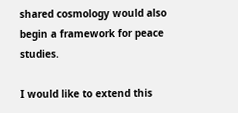shared cosmology would also begin a framework for peace studies.

I would like to extend this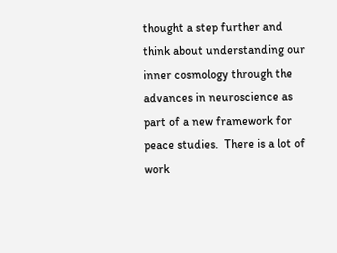thought a step further and think about understanding our inner cosmology through the advances in neuroscience as part of a new framework for peace studies.  There is a lot of work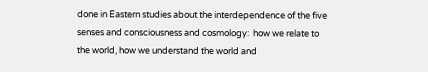done in Eastern studies about the interdependence of the five senses and consciousness and cosmology:  how we relate to the world, how we understand the world and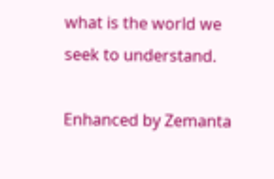what is the world we seek to understand.

Enhanced by Zemanta